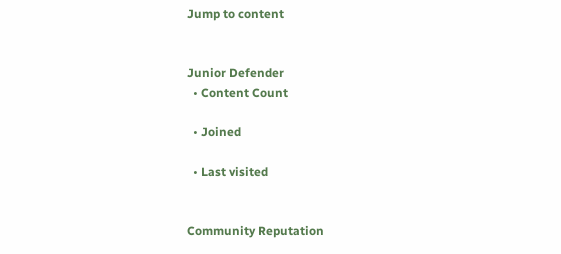Jump to content


Junior Defender
  • Content Count

  • Joined

  • Last visited


Community Reputation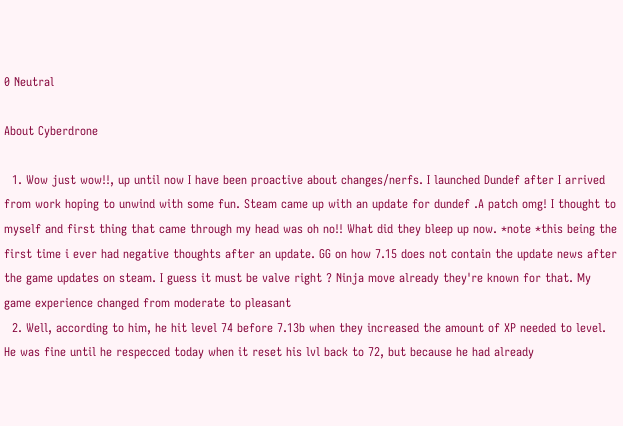0 Neutral

About Cyberdrone

  1. Wow just wow!!, up until now I have been proactive about changes/nerfs. I launched Dundef after I arrived from work hoping to unwind with some fun. Steam came up with an update for dundef .A patch omg! I thought to myself and first thing that came through my head was oh no!! What did they bleep up now. *note *this being the first time i ever had negative thoughts after an update. GG on how 7.15 does not contain the update news after the game updates on steam. I guess it must be valve right ? Ninja move already they're known for that. My game experience changed from moderate to pleasant
  2. Well, according to him, he hit level 74 before 7.13b when they increased the amount of XP needed to level. He was fine until he respecced today when it reset his lvl back to 72, but because he had already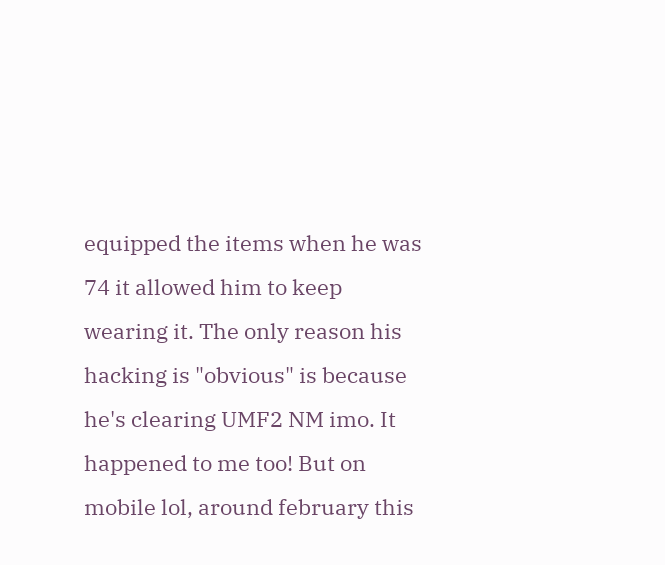equipped the items when he was 74 it allowed him to keep wearing it. The only reason his hacking is "obvious" is because he's clearing UMF2 NM imo. It happened to me too! But on mobile lol, around february this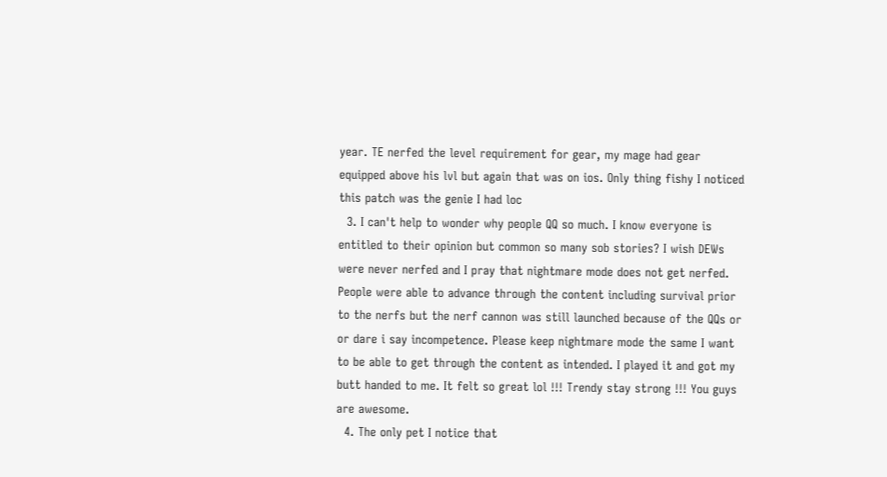year. TE nerfed the level requirement for gear, my mage had gear equipped above his lvl but again that was on ios. Only thing fishy I noticed this patch was the genie I had loc
  3. I can't help to wonder why people QQ so much. I know everyone is entitled to their opinion but common so many sob stories? I wish DEWs were never nerfed and I pray that nightmare mode does not get nerfed. People were able to advance through the content including survival prior to the nerfs but the nerf cannon was still launched because of the QQs or or dare i say incompetence. Please keep nightmare mode the same I want to be able to get through the content as intended. I played it and got my butt handed to me. It felt so great lol !!! Trendy stay strong !!! You guys are awesome.
  4. The only pet I notice that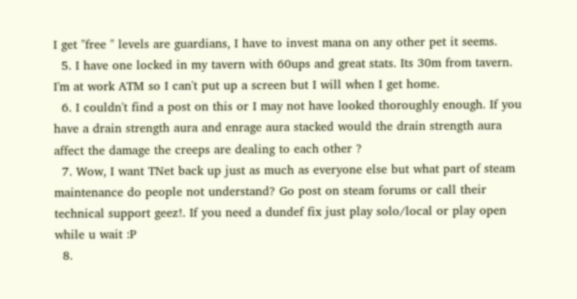I get "free " levels are guardians, I have to invest mana on any other pet it seems.
  5. I have one locked in my tavern with 60ups and great stats. Its 30m from tavern. I'm at work ATM so I can't put up a screen but I will when I get home.
  6. I couldn't find a post on this or I may not have looked thoroughly enough. If you have a drain strength aura and enrage aura stacked would the drain strength aura affect the damage the creeps are dealing to each other ?
  7. Wow, I want TNet back up just as much as everyone else but what part of steam maintenance do people not understand? Go post on steam forums or call their technical support geez!. If you need a dundef fix just play solo/local or play open while u wait :P
  8.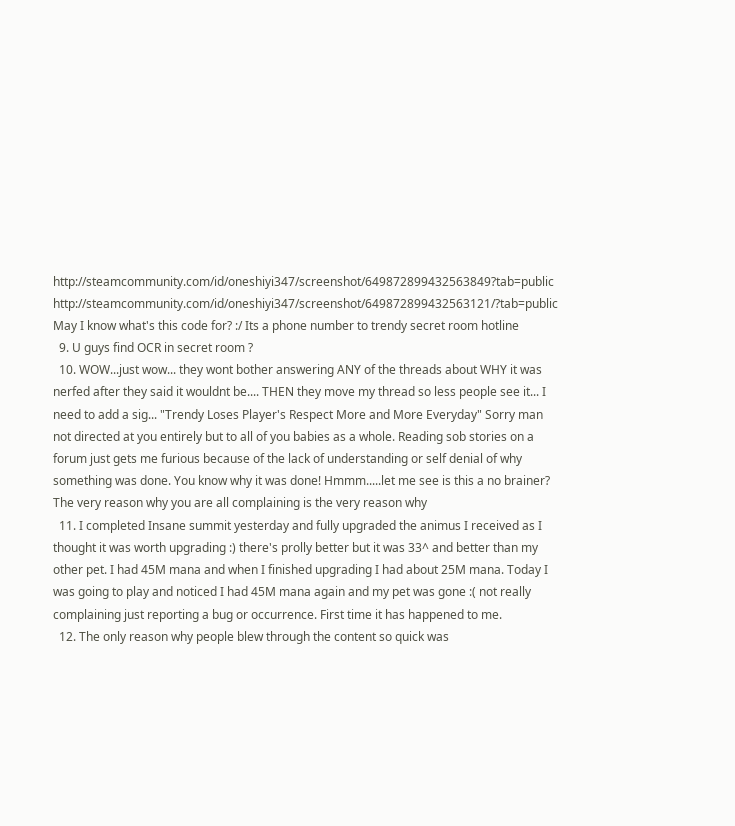http://steamcommunity.com/id/oneshiyi347/screenshot/649872899432563849?tab=public http://steamcommunity.com/id/oneshiyi347/screenshot/649872899432563121/?tab=public May I know what's this code for? :/ Its a phone number to trendy secret room hotline
  9. U guys find OCR in secret room ?
  10. WOW...just wow... they wont bother answering ANY of the threads about WHY it was nerfed after they said it wouldnt be.... THEN they move my thread so less people see it... I need to add a sig... "Trendy Loses Player's Respect More and More Everyday" Sorry man not directed at you entirely but to all of you babies as a whole. Reading sob stories on a forum just gets me furious because of the lack of understanding or self denial of why something was done. You know why it was done! Hmmm.....let me see is this a no brainer? The very reason why you are all complaining is the very reason why
  11. I completed Insane summit yesterday and fully upgraded the animus I received as I thought it was worth upgrading :) there's prolly better but it was 33^ and better than my other pet. I had 45M mana and when I finished upgrading I had about 25M mana. Today I was going to play and noticed I had 45M mana again and my pet was gone :( not really complaining just reporting a bug or occurrence. First time it has happened to me.
  12. The only reason why people blew through the content so quick was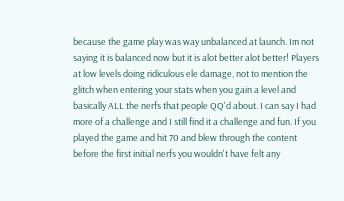because the game play was way unbalanced at launch. Im not saying it is balanced now but it is alot better alot better! Players at low levels doing ridiculous ele damage, not to mention the glitch when entering your stats when you gain a level and basically ALL the nerfs that people QQ'd about. I can say I had more of a challenge and I still find it a challenge and fun. If you played the game and hit 70 and blew through the content before the first initial nerfs you wouldn't have felt any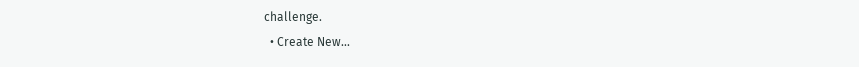challenge.
  • Create New...